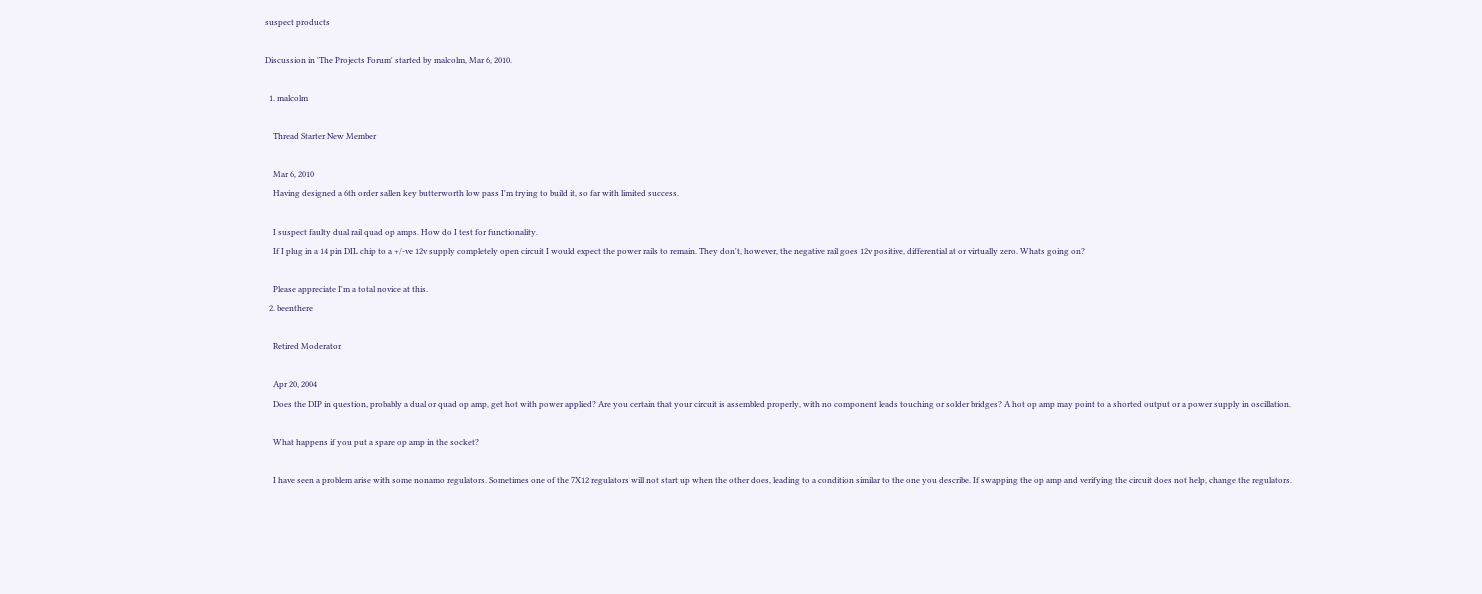suspect products

Discussion in 'The Projects Forum' started by malcolm, Mar 6, 2010.

  1. malcolm

    Thread Starter New Member

    Mar 6, 2010
    Having designed a 6th order sallen key butterworth low pass I'm trying to build it, so far with limited success.

    I suspect faulty dual rail quad op amps. How do I test for functionality.
    If I plug in a 14 pin DIL chip to a +/-ve 12v supply completely open circuit I would expect the power rails to remain. They don't, however, the negative rail goes 12v positive, differential at or virtually zero. Whats going on?

    Please appreciate I'm a total novice at this.
  2. beenthere

    Retired Moderator

    Apr 20, 2004
    Does the DIP in question, probably a dual or quad op amp, get hot with power applied? Are you certain that your circuit is assembled properly, with no component leads touching or solder bridges? A hot op amp may point to a shorted output or a power supply in oscillation.

    What happens if you put a spare op amp in the socket?

    I have seen a problem arise with some nonamo regulators. Sometimes one of the 7X12 regulators will not start up when the other does, leading to a condition similar to the one you describe. If swapping the op amp and verifying the circuit does not help, change the regulators.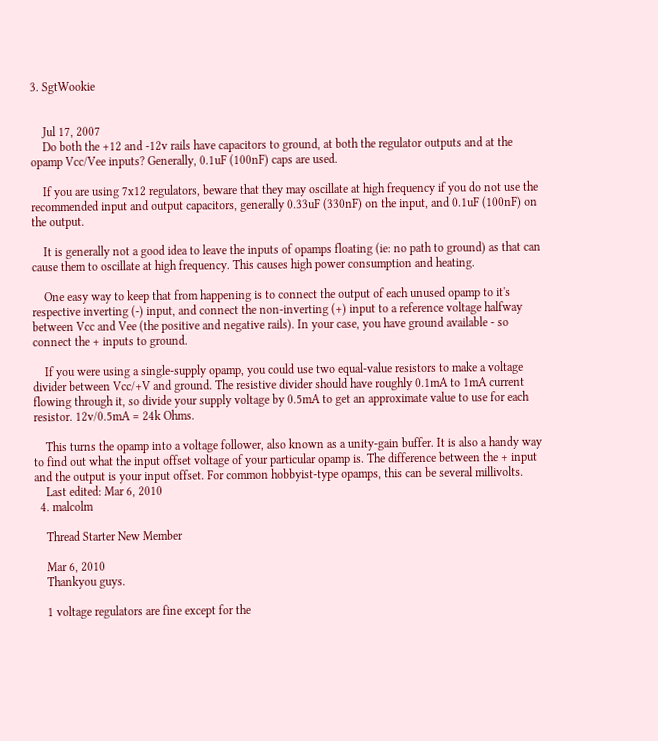3. SgtWookie


    Jul 17, 2007
    Do both the +12 and -12v rails have capacitors to ground, at both the regulator outputs and at the opamp Vcc/Vee inputs? Generally, 0.1uF (100nF) caps are used.

    If you are using 7x12 regulators, beware that they may oscillate at high frequency if you do not use the recommended input and output capacitors, generally 0.33uF (330nF) on the input, and 0.1uF (100nF) on the output.

    It is generally not a good idea to leave the inputs of opamps floating (ie: no path to ground) as that can cause them to oscillate at high frequency. This causes high power consumption and heating.

    One easy way to keep that from happening is to connect the output of each unused opamp to it's respective inverting (-) input, and connect the non-inverting (+) input to a reference voltage halfway between Vcc and Vee (the positive and negative rails). In your case, you have ground available - so connect the + inputs to ground.

    If you were using a single-supply opamp, you could use two equal-value resistors to make a voltage divider between Vcc/+V and ground. The resistive divider should have roughly 0.1mA to 1mA current flowing through it, so divide your supply voltage by 0.5mA to get an approximate value to use for each resistor. 12v/0.5mA = 24k Ohms.

    This turns the opamp into a voltage follower, also known as a unity-gain buffer. It is also a handy way to find out what the input offset voltage of your particular opamp is. The difference between the + input and the output is your input offset. For common hobbyist-type opamps, this can be several millivolts.
    Last edited: Mar 6, 2010
  4. malcolm

    Thread Starter New Member

    Mar 6, 2010
    Thankyou guys.

    1 voltage regulators are fine except for the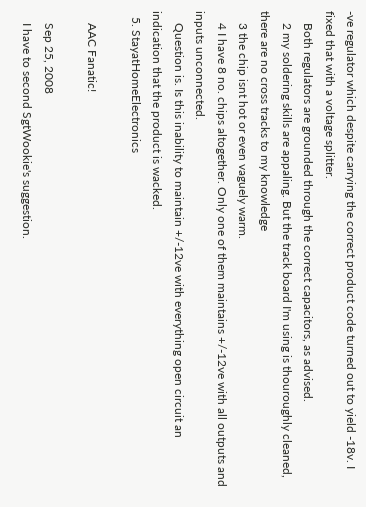-ve regulator which despite carrying the correct product code turned out to yield -18v. I fixed that with a voltage splitter.
    Both regulators are grounded through the correct capacitors, as advised.
    2 my soldering skills are appaling. But the track board I'm using is thouroughly cleaned, there are no cross tracks to my knowledge
    3 the chip isnt hot or even vaguely warm.
    4 I have 8 no. chips altogether. Only one of them maintains +/-12ve with all outputs and inputs unconnected.
    Question is. Is this inability to maintain +/-12ve with everything open circuit an indication that the product is wacked.
  5. StayatHomeElectronics

    AAC Fanatic!

    Sep 25, 2008
    I have to second SgtWookie's suggestion.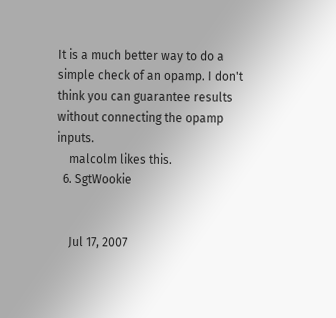It is a much better way to do a simple check of an opamp. I don't think you can guarantee results without connecting the opamp inputs.
    malcolm likes this.
  6. SgtWookie


    Jul 17, 2007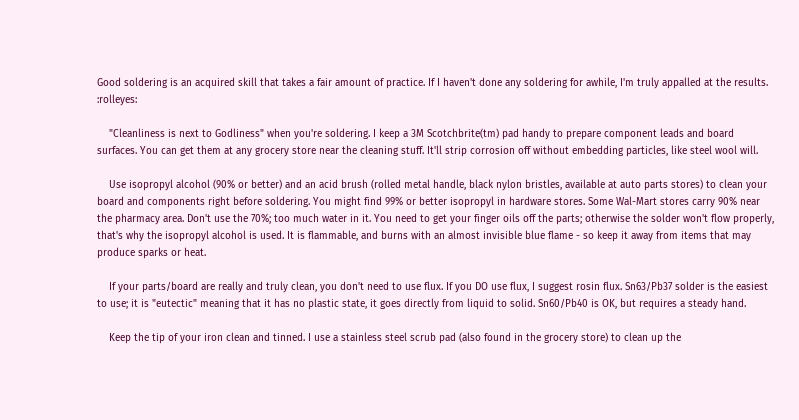Good soldering is an acquired skill that takes a fair amount of practice. If I haven't done any soldering for awhile, I'm truly appalled at the results. :rolleyes:

    "Cleanliness is next to Godliness" when you're soldering. I keep a 3M Scotchbrite(tm) pad handy to prepare component leads and board surfaces. You can get them at any grocery store near the cleaning stuff. It'll strip corrosion off without embedding particles, like steel wool will.

    Use isopropyl alcohol (90% or better) and an acid brush (rolled metal handle, black nylon bristles, available at auto parts stores) to clean your board and components right before soldering. You might find 99% or better isopropyl in hardware stores. Some Wal-Mart stores carry 90% near the pharmacy area. Don't use the 70%; too much water in it. You need to get your finger oils off the parts; otherwise the solder won't flow properly, that's why the isopropyl alcohol is used. It is flammable, and burns with an almost invisible blue flame - so keep it away from items that may produce sparks or heat.

    If your parts/board are really and truly clean, you don't need to use flux. If you DO use flux, I suggest rosin flux. Sn63/Pb37 solder is the easiest to use; it is "eutectic" meaning that it has no plastic state, it goes directly from liquid to solid. Sn60/Pb40 is OK, but requires a steady hand.

    Keep the tip of your iron clean and tinned. I use a stainless steel scrub pad (also found in the grocery store) to clean up the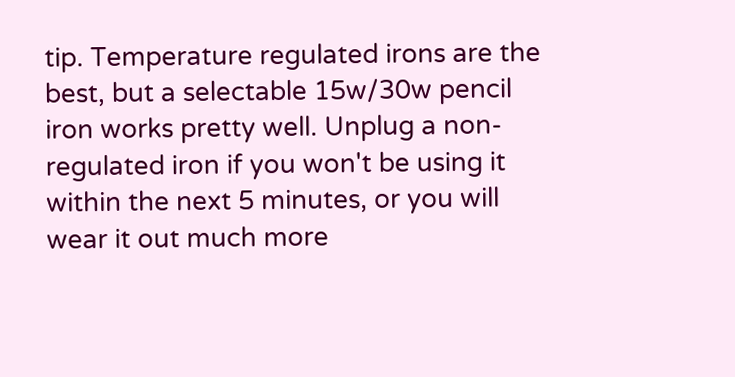tip. Temperature regulated irons are the best, but a selectable 15w/30w pencil iron works pretty well. Unplug a non-regulated iron if you won't be using it within the next 5 minutes, or you will wear it out much more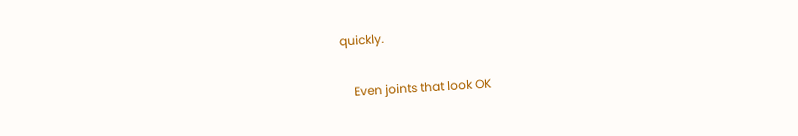quickly.

    Even joints that look OK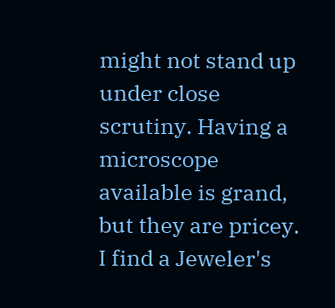might not stand up under close scrutiny. Having a microscope available is grand, but they are pricey. I find a Jeweler's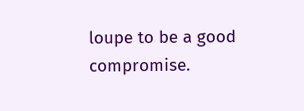loupe to be a good compromise.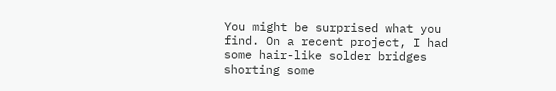You might be surprised what you find. On a recent project, I had some hair-like solder bridges shorting some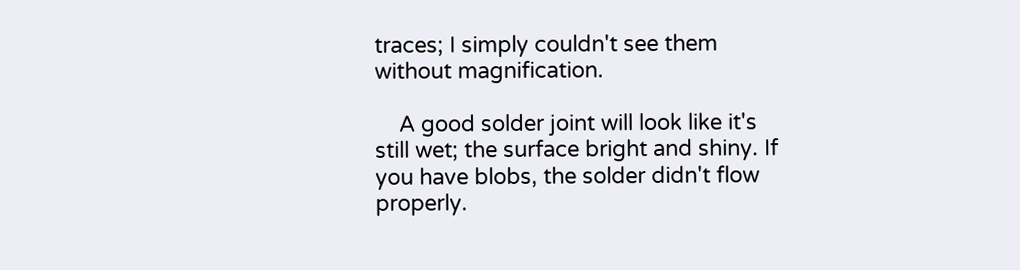traces; I simply couldn't see them without magnification.

    A good solder joint will look like it's still wet; the surface bright and shiny. If you have blobs, the solder didn't flow properly.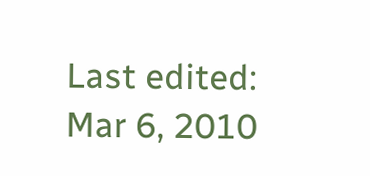Last edited: Mar 6, 2010